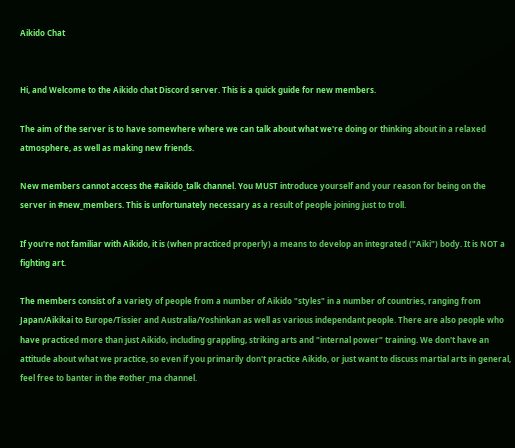Aikido Chat


Hi, and Welcome to the Aikido chat Discord server. This is a quick guide for new members.

The aim of the server is to have somewhere where we can talk about what we're doing or thinking about in a relaxed atmosphere, as well as making new friends.

New members cannot access the #aikido_talk channel. You MUST introduce yourself and your reason for being on the server in #new_members. This is unfortunately necessary as a result of people joining just to troll.

If you're not familiar with Aikido, it is (when practiced properly) a means to develop an integrated ("Aiki") body. It is NOT a fighting art.

The members consist of a variety of people from a number of Aikido "styles" in a number of countries, ranging from Japan/Aikikai to Europe/Tissier and Australia/Yoshinkan as well as various independant people. There are also people who have practiced more than just Aikido, including grappling, striking arts and "internal power" training. We don't have an attitude about what we practice, so even if you primarily don't practice Aikido, or just want to discuss martial arts in general, feel free to banter in the #other_ma channel.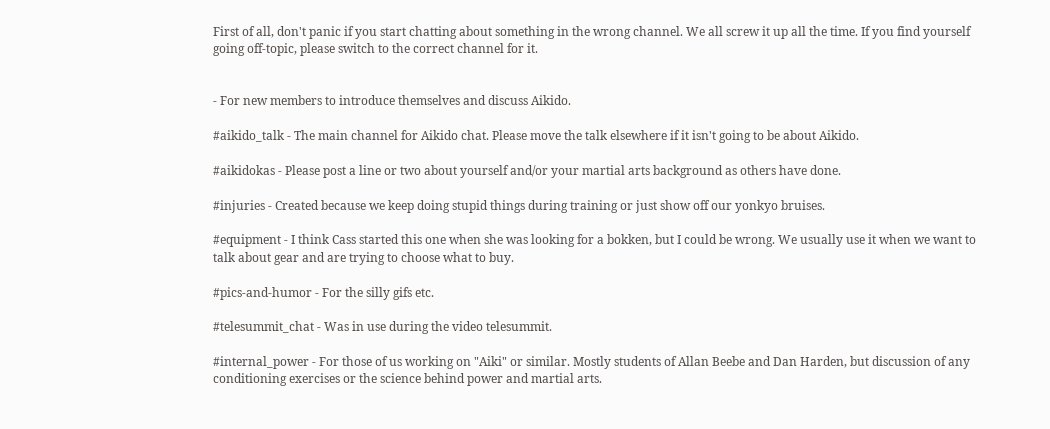First of all, don't panic if you start chatting about something in the wrong channel. We all screw it up all the time. If you find yourself going off-topic, please switch to the correct channel for it.


- For new members to introduce themselves and discuss Aikido.

#aikido_talk - The main channel for Aikido chat. Please move the talk elsewhere if it isn't going to be about Aikido.

#aikidokas - Please post a line or two about yourself and/or your martial arts background as others have done.

#injuries - Created because we keep doing stupid things during training or just show off our yonkyo bruises.

#equipment - I think Cass started this one when she was looking for a bokken, but I could be wrong. We usually use it when we want to talk about gear and are trying to choose what to buy.

#pics-and-humor - For the silly gifs etc.

#telesummit_chat - Was in use during the video telesummit.

#internal_power - For those of us working on "Aiki" or similar. Mostly students of Allan Beebe and Dan Harden, but discussion of any conditioning exercises or the science behind power and martial arts.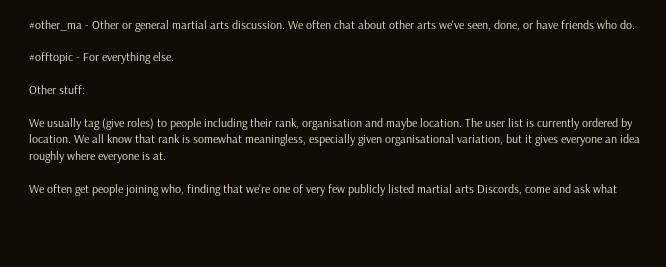#other_ma - Other or general martial arts discussion. We often chat about other arts we've seen, done, or have friends who do.

#offtopic - For everything else.

Other stuff:

We usually tag (give roles) to people including their rank, organisation and maybe location. The user list is currently ordered by location. We all know that rank is somewhat meaningless, especially given organisational variation, but it gives everyone an idea roughly where everyone is at.

We often get people joining who, finding that we're one of very few publicly listed martial arts Discords, come and ask what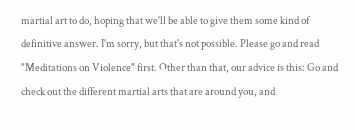martial art to do, hoping that we'll be able to give them some kind of definitive answer. I'm sorry, but that's not possible. Please go and read "Meditations on Violence" first. Other than that, our advice is this: Go and check out the different martial arts that are around you, and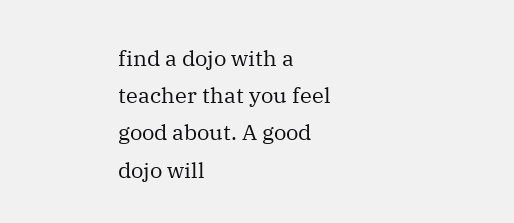find a dojo with a teacher that you feel good about. A good dojo will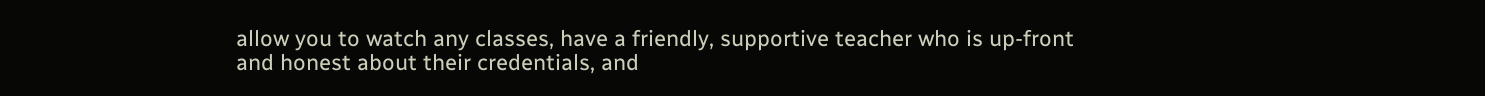allow you to watch any classes, have a friendly, supportive teacher who is up-front and honest about their credentials, and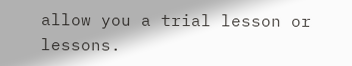allow you a trial lesson or lessons.